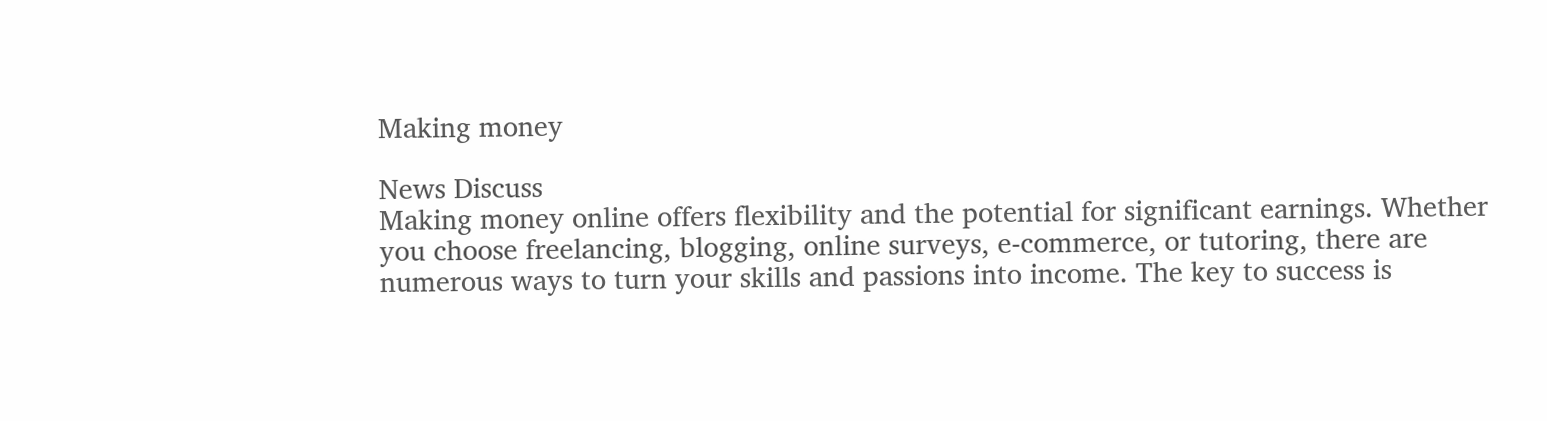Making money

News Discuss
Making money online offers flexibility and the potential for significant earnings. Whether you choose freelancing, blogging, online surveys, e-commerce, or tutoring, there are numerous ways to turn your skills and passions into income. The key to success is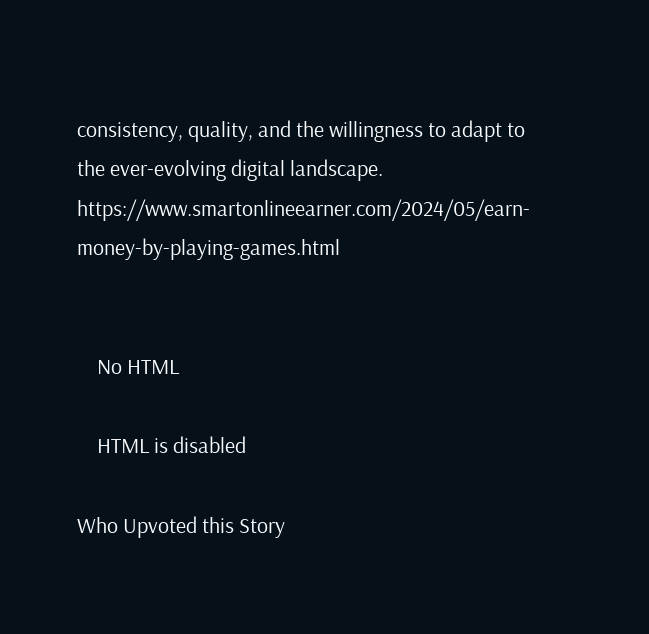consistency, quality, and the willingness to adapt to the ever-evolving digital landscape. https://www.smartonlineearner.com/2024/05/earn-money-by-playing-games.html


    No HTML

    HTML is disabled

Who Upvoted this Story